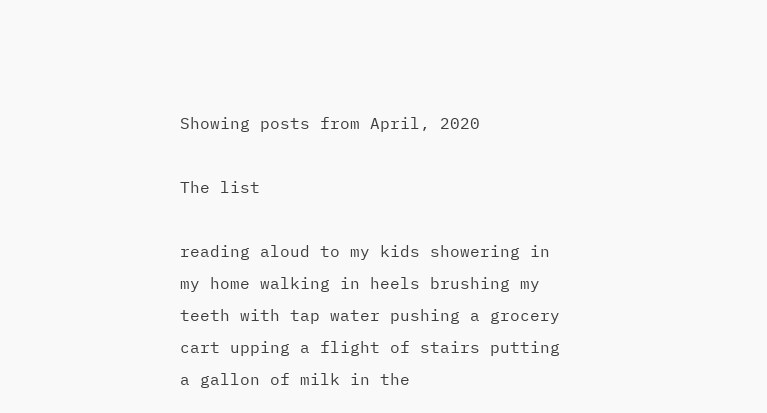Showing posts from April, 2020

The list

reading aloud to my kids showering in my home walking in heels brushing my teeth with tap water pushing a grocery cart upping a flight of stairs putting a gallon of milk in the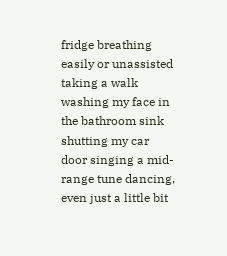fridge breathing easily or unassisted taking a walk washing my face in the bathroom sink shutting my car door singing a mid-range tune dancing, even just a little bit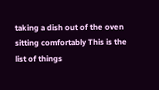taking a dish out of the oven sitting comfortably This is the list of things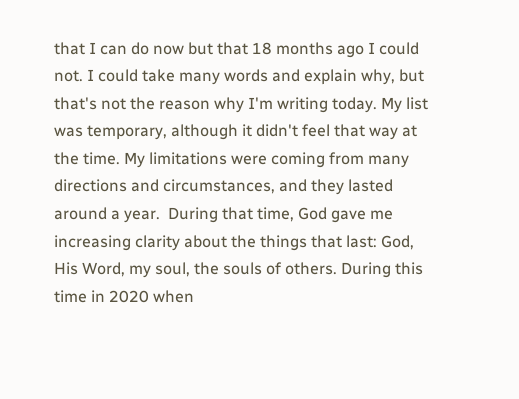that I can do now but that 18 months ago I could not. I could take many words and explain why, but that's not the reason why I'm writing today. My list was temporary, although it didn't feel that way at the time. My limitations were coming from many directions and circumstances, and they lasted around a year.  During that time, God gave me increasing clarity about the things that last: God, His Word, my soul, the souls of others. During this time in 2020 when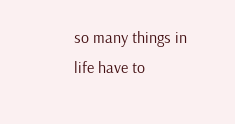so many things in life have to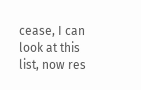cease, I can look at this list, now res